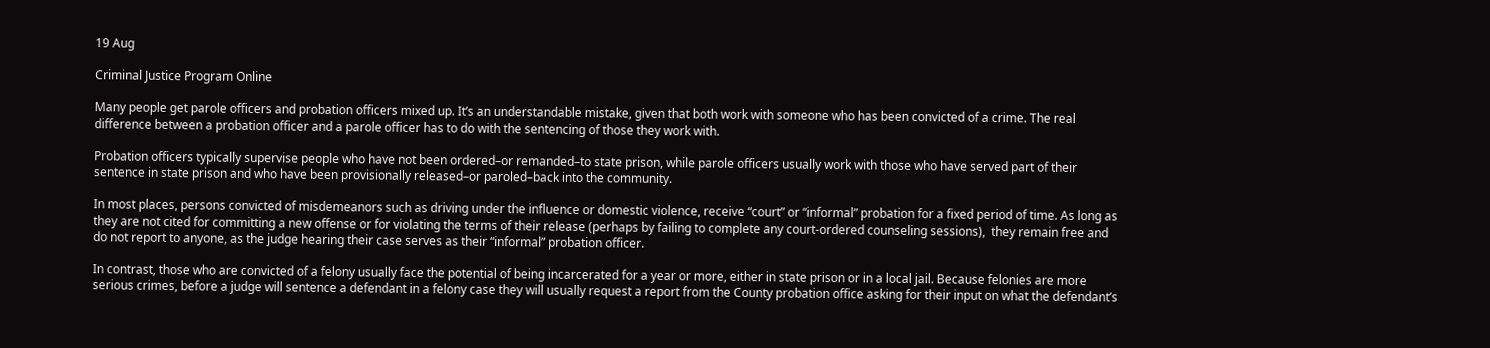19 Aug

Criminal Justice Program Online

Many people get parole officers and probation officers mixed up. It’s an understandable mistake, given that both work with someone who has been convicted of a crime. The real difference between a probation officer and a parole officer has to do with the sentencing of those they work with.

Probation officers typically supervise people who have not been ordered–or remanded–to state prison, while parole officers usually work with those who have served part of their sentence in state prison and who have been provisionally released–or paroled–back into the community.

In most places, persons convicted of misdemeanors such as driving under the influence or domestic violence, receive “court” or “informal” probation for a fixed period of time. As long as they are not cited for committing a new offense or for violating the terms of their release (perhaps by failing to complete any court-ordered counseling sessions),  they remain free and do not report to anyone, as the judge hearing their case serves as their “informal” probation officer.

In contrast, those who are convicted of a felony usually face the potential of being incarcerated for a year or more, either in state prison or in a local jail. Because felonies are more serious crimes, before a judge will sentence a defendant in a felony case they will usually request a report from the County probation office asking for their input on what the defendant’s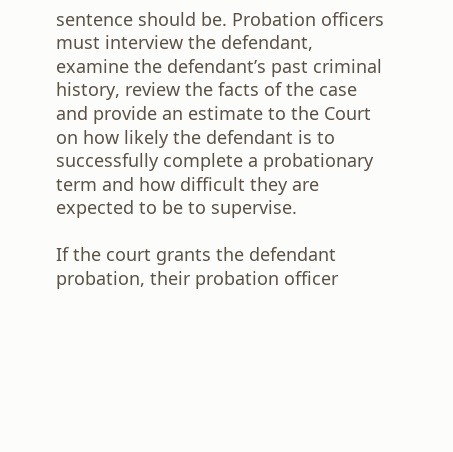sentence should be. Probation officers must interview the defendant, examine the defendant’s past criminal history, review the facts of the case and provide an estimate to the Court on how likely the defendant is to successfully complete a probationary term and how difficult they are expected to be to supervise.

If the court grants the defendant probation, their probation officer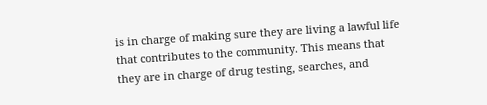is in charge of making sure they are living a lawful life that contributes to the community. This means that they are in charge of drug testing, searches, and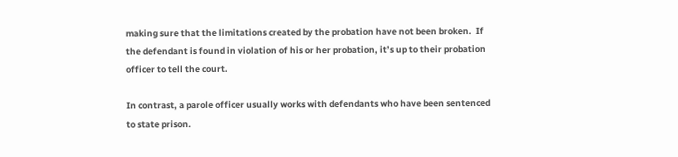making sure that the limitations created by the probation have not been broken.  If the defendant is found in violation of his or her probation, it’s up to their probation officer to tell the court.

In contrast, a parole officer usually works with defendants who have been sentenced to state prison.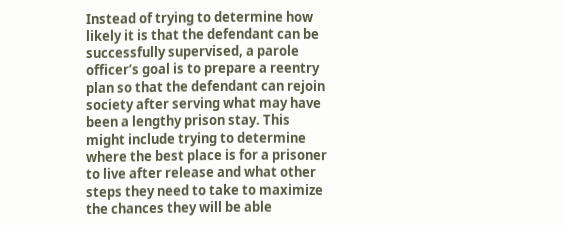Instead of trying to determine how likely it is that the defendant can be successfully supervised, a parole officer’s goal is to prepare a reentry plan so that the defendant can rejoin society after serving what may have been a lengthy prison stay. This might include trying to determine where the best place is for a prisoner to live after release and what other steps they need to take to maximize the chances they will be able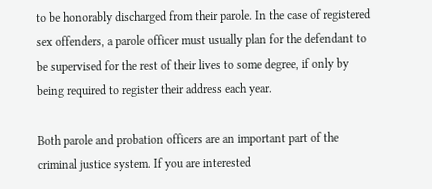to be honorably discharged from their parole. In the case of registered sex offenders, a parole officer must usually plan for the defendant to be supervised for the rest of their lives to some degree, if only by being required to register their address each year.

Both parole and probation officers are an important part of the criminal justice system. If you are interested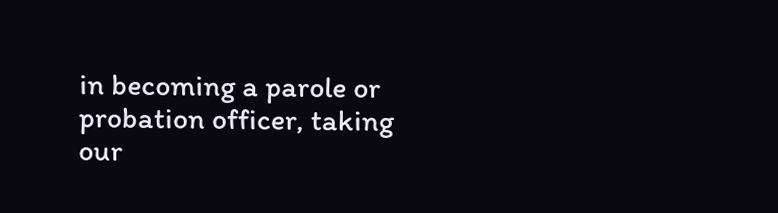in becoming a parole or probation officer, taking our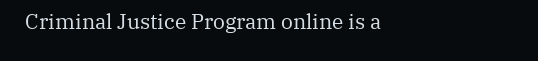Criminal Justice Program online is a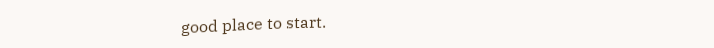good place to start.